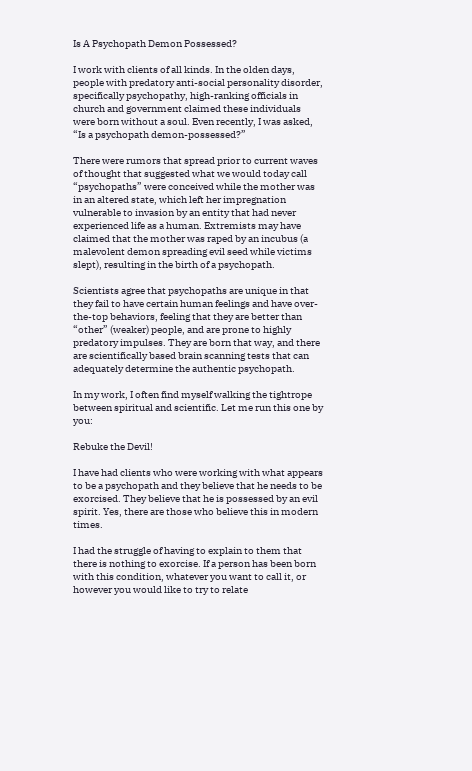Is A Psychopath Demon Possessed?

I work with clients of all kinds. In the olden days, people with predatory anti-social personality disorder, specifically psychopathy, high-ranking officials in church and government claimed these individuals were born without a soul. Even recently, I was asked, “Is a psychopath demon-possessed?”

There were rumors that spread prior to current waves of thought that suggested what we would today call “psychopaths” were conceived while the mother was in an altered state, which left her impregnation vulnerable to invasion by an entity that had never experienced life as a human. Extremists may have claimed that the mother was raped by an incubus (a malevolent demon spreading evil seed while victims slept), resulting in the birth of a psychopath.

Scientists agree that psychopaths are unique in that they fail to have certain human feelings and have over-the-top behaviors, feeling that they are better than “other” (weaker) people, and are prone to highly predatory impulses. They are born that way, and there are scientifically based brain scanning tests that can adequately determine the authentic psychopath.

In my work, I often find myself walking the tightrope between spiritual and scientific. Let me run this one by you:

Rebuke the Devil!

I have had clients who were working with what appears to be a psychopath and they believe that he needs to be exorcised. They believe that he is possessed by an evil spirit. Yes, there are those who believe this in modern times.

I had the struggle of having to explain to them that there is nothing to exorcise. If a person has been born with this condition, whatever you want to call it, or however you would like to try to relate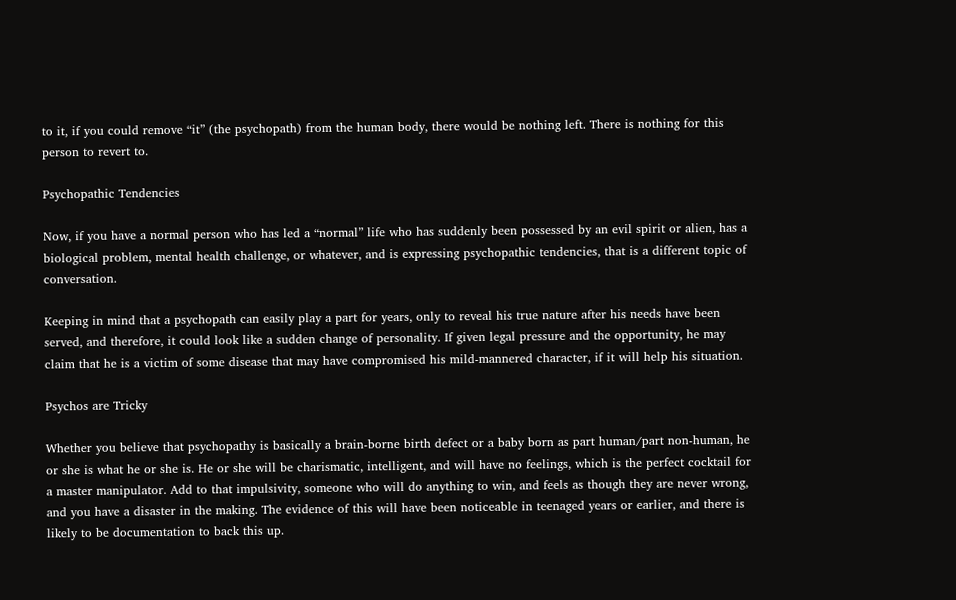to it, if you could remove “it” (the psychopath) from the human body, there would be nothing left. There is nothing for this person to revert to.

Psychopathic Tendencies

Now, if you have a normal person who has led a “normal” life who has suddenly been possessed by an evil spirit or alien, has a biological problem, mental health challenge, or whatever, and is expressing psychopathic tendencies, that is a different topic of conversation.

Keeping in mind that a psychopath can easily play a part for years, only to reveal his true nature after his needs have been served, and therefore, it could look like a sudden change of personality. If given legal pressure and the opportunity, he may claim that he is a victim of some disease that may have compromised his mild-mannered character, if it will help his situation.

Psychos are Tricky

Whether you believe that psychopathy is basically a brain-borne birth defect or a baby born as part human/part non-human, he or she is what he or she is. He or she will be charismatic, intelligent, and will have no feelings, which is the perfect cocktail for a master manipulator. Add to that impulsivity, someone who will do anything to win, and feels as though they are never wrong, and you have a disaster in the making. The evidence of this will have been noticeable in teenaged years or earlier, and there is likely to be documentation to back this up.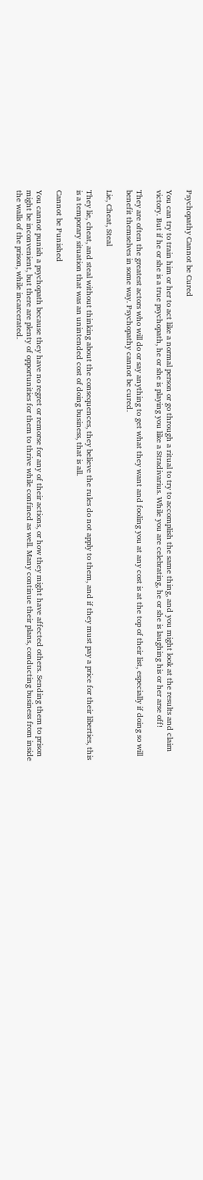Psychopathy Cannot be Cured

You can try to train him or her to act like a normal person or go through a ritual to try to accomplish the same thing, and you might look at the results and claim victory. But if he or she is a true psychopath, he or she is playing you like a Stradivarius. While you are celebrating, he or she is laughing his or her arse off!

They are often the greatest actors who will do or say anything to get what they want and fooling you at any cost is at the top of their list, especially if doing so will benefit themselves in some way. Psychopathy cannot be cured.

Lie, Cheat, Steal

They lie, cheat, and steal without thinking about the consequences, they believe the rules do not apply to them, and if they must pay a price for their liberties, this is a temporary situation that was an unintended cost of doing business, that is all.

Cannot be Punished

You cannot punish a psychopath because they have no regret or remorse for any of their actions, or how they might have affected others. Sending them to prison might be inconvenient, but there are plenty of opportunities for them to thrive while confined as well. Many continue their plans, conducting business from inside the walls of the prison, while incarcerated.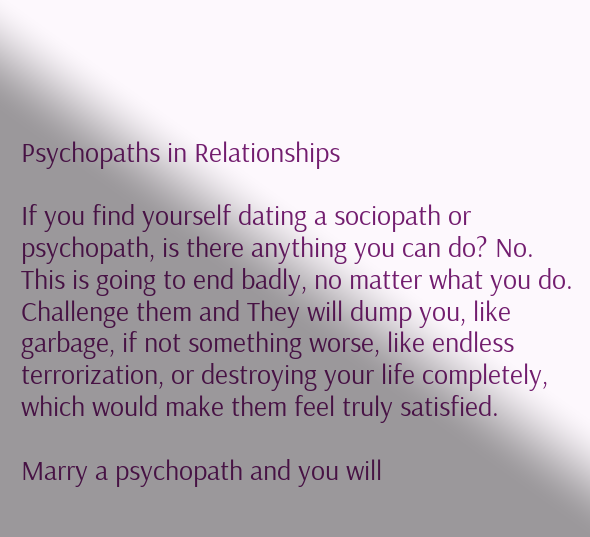Psychopaths in Relationships

If you find yourself dating a sociopath or psychopath, is there anything you can do? No. This is going to end badly, no matter what you do. Challenge them and They will dump you, like garbage, if not something worse, like endless terrorization, or destroying your life completely, which would make them feel truly satisfied.

Marry a psychopath and you will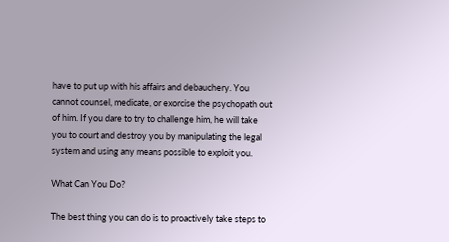have to put up with his affairs and debauchery. You cannot counsel, medicate, or exorcise the psychopath out of him. If you dare to try to challenge him, he will take you to court and destroy you by manipulating the legal system and using any means possible to exploit you.

What Can You Do?

The best thing you can do is to proactively take steps to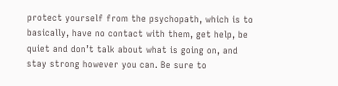protect yourself from the psychopath, which is to basically, have no contact with them, get help, be quiet and don’t talk about what is going on, and stay strong however you can. Be sure to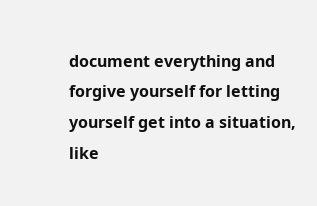document everything and forgive yourself for letting yourself get into a situation, like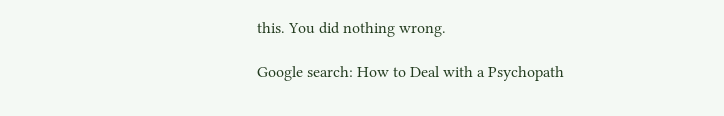this. You did nothing wrong.

Google search: How to Deal with a Psychopath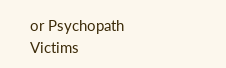or Psychopath Victims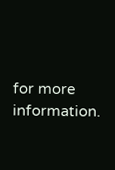for more information.